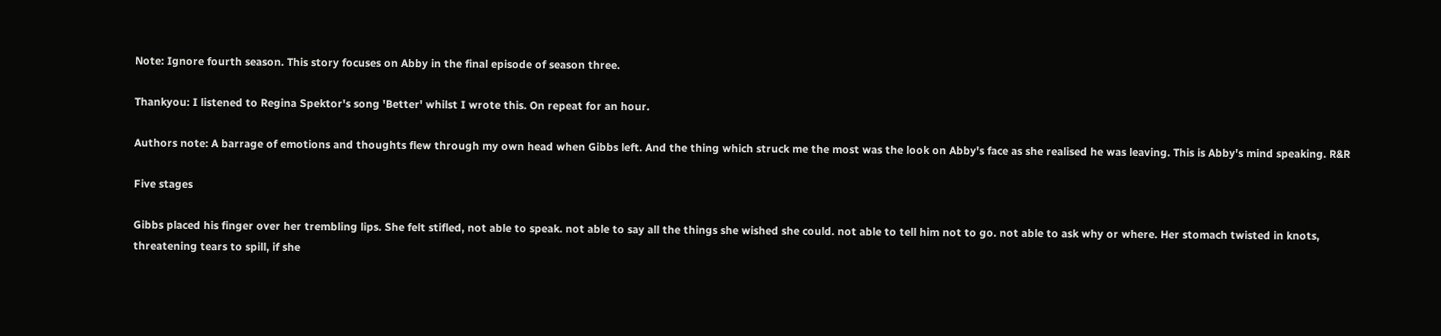Note: Ignore fourth season. This story focuses on Abby in the final episode of season three.

Thankyou: I listened to Regina Spektor's song 'Better' whilst I wrote this. On repeat for an hour.

Authors note: A barrage of emotions and thoughts flew through my own head when Gibbs left. And the thing which struck me the most was the look on Abby's face as she realised he was leaving. This is Abby's mind speaking. R&R

Five stages

Gibbs placed his finger over her trembling lips. She felt stifled, not able to speak. not able to say all the things she wished she could. not able to tell him not to go. not able to ask why or where. Her stomach twisted in knots, threatening tears to spill, if she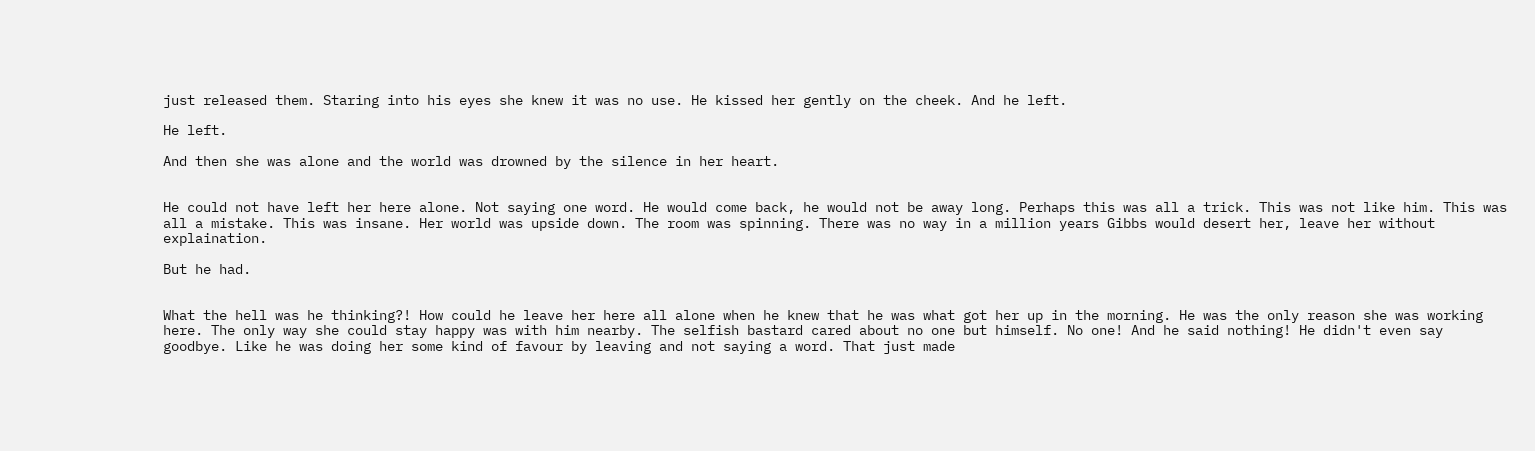just released them. Staring into his eyes she knew it was no use. He kissed her gently on the cheek. And he left.

He left.

And then she was alone and the world was drowned by the silence in her heart.


He could not have left her here alone. Not saying one word. He would come back, he would not be away long. Perhaps this was all a trick. This was not like him. This was all a mistake. This was insane. Her world was upside down. The room was spinning. There was no way in a million years Gibbs would desert her, leave her without explaination.

But he had.


What the hell was he thinking?! How could he leave her here all alone when he knew that he was what got her up in the morning. He was the only reason she was working here. The only way she could stay happy was with him nearby. The selfish bastard cared about no one but himself. No one! And he said nothing! He didn't even say goodbye. Like he was doing her some kind of favour by leaving and not saying a word. That just made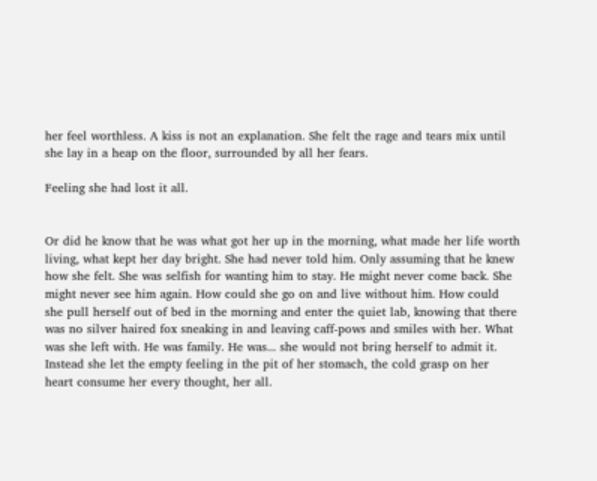her feel worthless. A kiss is not an explanation. She felt the rage and tears mix until she lay in a heap on the floor, surrounded by all her fears.

Feeling she had lost it all.


Or did he know that he was what got her up in the morning, what made her life worth living, what kept her day bright. She had never told him. Only assuming that he knew how she felt. She was selfish for wanting him to stay. He might never come back. She might never see him again. How could she go on and live without him. How could she pull herself out of bed in the morning and enter the quiet lab, knowing that there was no silver haired fox sneaking in and leaving caff-pows and smiles with her. What was she left with. He was family. He was... she would not bring herself to admit it. Instead she let the empty feeling in the pit of her stomach, the cold grasp on her heart consume her every thought, her all.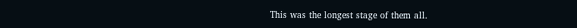This was the longest stage of them all.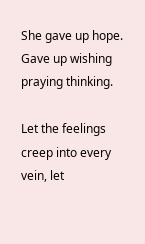She gave up hope. Gave up wishing praying thinking.

Let the feelings creep into every vein, let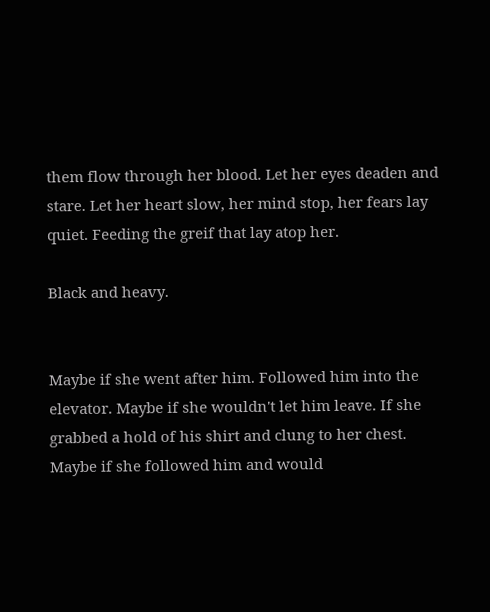them flow through her blood. Let her eyes deaden and stare. Let her heart slow, her mind stop, her fears lay quiet. Feeding the greif that lay atop her.

Black and heavy.


Maybe if she went after him. Followed him into the elevator. Maybe if she wouldn't let him leave. If she grabbed a hold of his shirt and clung to her chest. Maybe if she followed him and would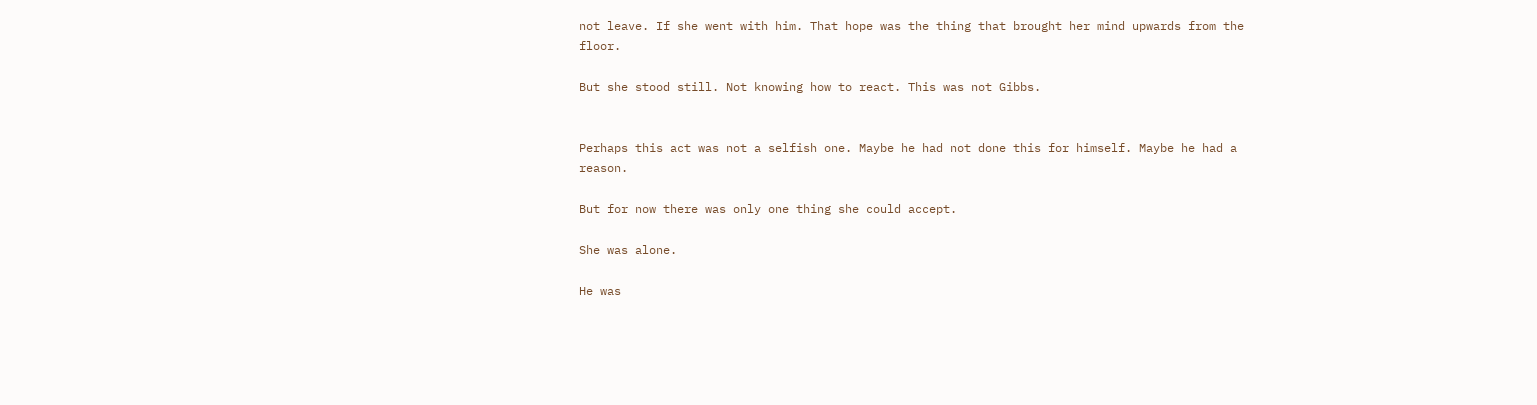not leave. If she went with him. That hope was the thing that brought her mind upwards from the floor.

But she stood still. Not knowing how to react. This was not Gibbs.


Perhaps this act was not a selfish one. Maybe he had not done this for himself. Maybe he had a reason.

But for now there was only one thing she could accept.

She was alone.

He was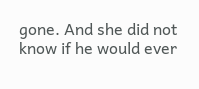gone. And she did not know if he would ever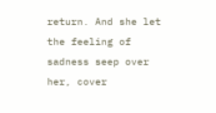return. And she let the feeling of sadness seep over her, cover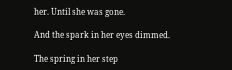her. Until she was gone.

And the spark in her eyes dimmed.

The spring in her step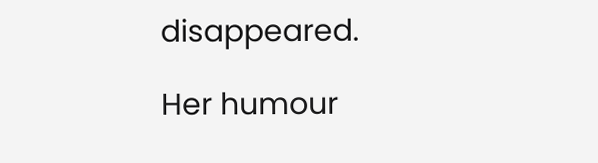disappeared.

Her humour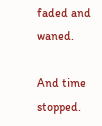faded and waned.

And time stopped.